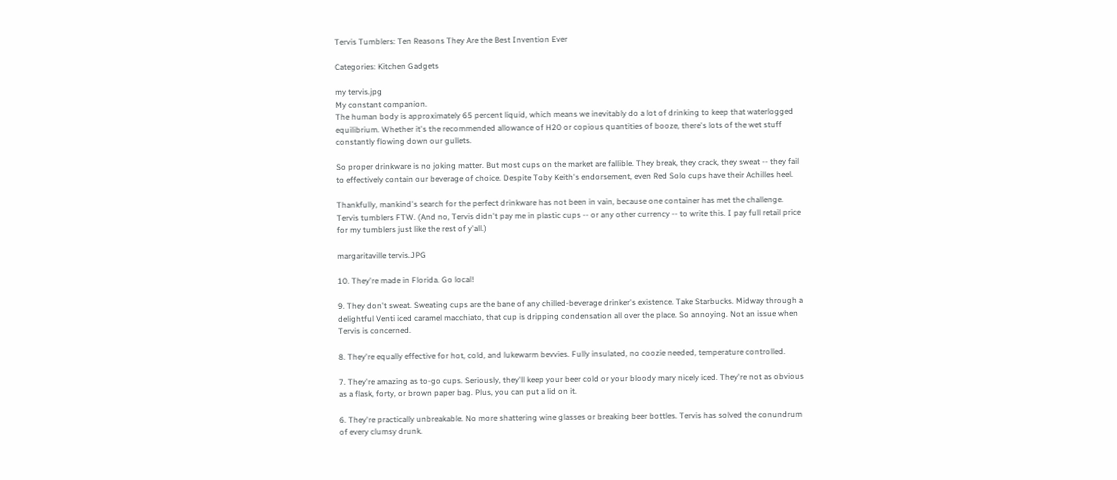Tervis Tumblers: Ten Reasons They Are the Best Invention Ever

Categories: Kitchen Gadgets

my tervis.jpg
My constant companion.
The human body is approximately 65 percent liquid, which means we inevitably do a lot of drinking to keep that waterlogged equilibrium. Whether it's the recommended allowance of H20 or copious quantities of booze, there's lots of the wet stuff constantly flowing down our gullets.

So proper drinkware is no joking matter. But most cups on the market are fallible. They break, they crack, they sweat -- they fail to effectively contain our beverage of choice. Despite Toby Keith's endorsement, even Red Solo cups have their Achilles heel.

Thankfully, mankind's search for the perfect drinkware has not been in vain, because one container has met the challenge. Tervis tumblers FTW. (And no, Tervis didn't pay me in plastic cups -- or any other currency -- to write this. I pay full retail price for my tumblers just like the rest of y'all.)

margaritaville tervis.JPG

10. They're made in Florida. Go local!

9. They don't sweat. Sweating cups are the bane of any chilled-beverage drinker's existence. Take Starbucks. Midway through a delightful Venti iced caramel macchiato, that cup is dripping condensation all over the place. So annoying. Not an issue when Tervis is concerned.

8. They're equally effective for hot, cold, and lukewarm bevvies. Fully insulated, no coozie needed, temperature controlled.

7. They're amazing as to-go cups. Seriously, they'll keep your beer cold or your bloody mary nicely iced. They're not as obvious as a flask, forty, or brown paper bag. Plus, you can put a lid on it.

6. They're practically unbreakable. No more shattering wine glasses or breaking beer bottles. Tervis has solved the conundrum of every clumsy drunk.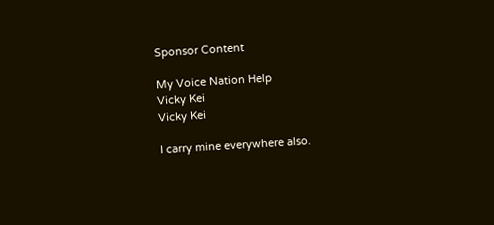Sponsor Content

My Voice Nation Help
Vicky Kei
Vicky Kei

I carry mine everywhere also.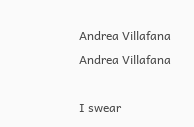Andrea Villafana
Andrea Villafana

I swear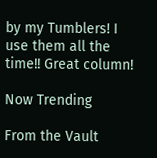by my Tumblers! I use them all the time!! Great column!

Now Trending

From the Vault